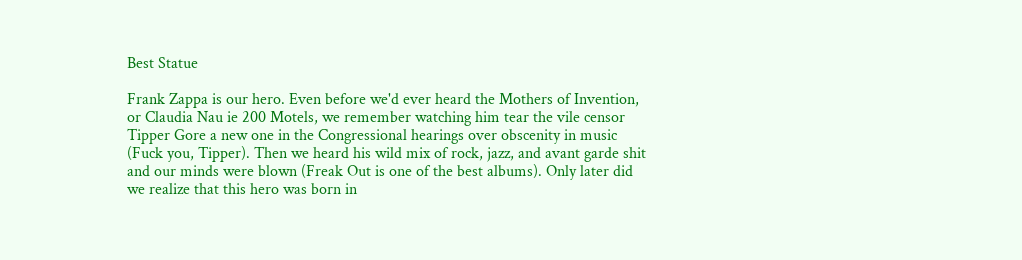Best Statue

Frank Zappa is our hero. Even before we'd ever heard the Mothers of Invention, or Claudia Nau ie 200 Motels, we remember watching him tear the vile censor Tipper Gore a new one in the Congressional hearings over obscenity in music (Fuck you, Tipper). Then we heard his wild mix of rock, jazz, and avant garde shit and our minds were blown (Freak Out is one of the best albums). Only later did we realize that this hero was born in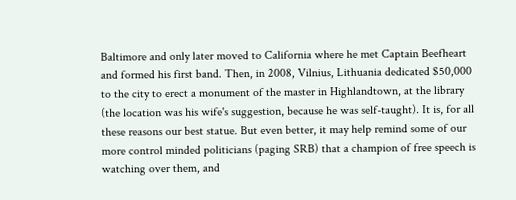Baltimore and only later moved to California where he met Captain Beefheart and formed his first band. Then, in 2008, Vilnius, Lithuania dedicated $50,000 to the city to erect a monument of the master in Highlandtown, at the library (the location was his wife's suggestion, because he was self-taught). It is, for all these reasons our best statue. But even better, it may help remind some of our more control minded politicians (paging SRB) that a champion of free speech is watching over them, and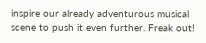inspire our already adventurous musical scene to push it even further. Freak out!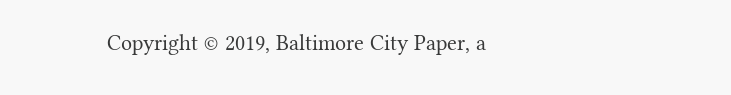Copyright © 2019, Baltimore City Paper, a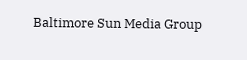Baltimore Sun Media Group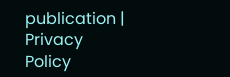publication | Privacy Policy